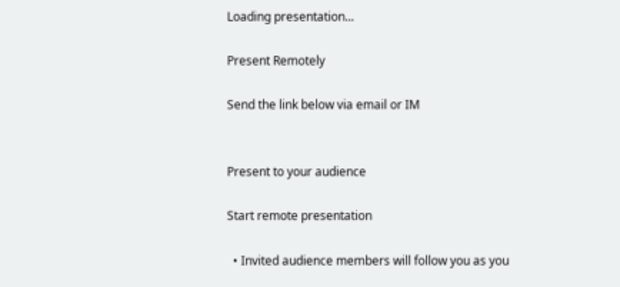Loading presentation...

Present Remotely

Send the link below via email or IM


Present to your audience

Start remote presentation

  • Invited audience members will follow you as you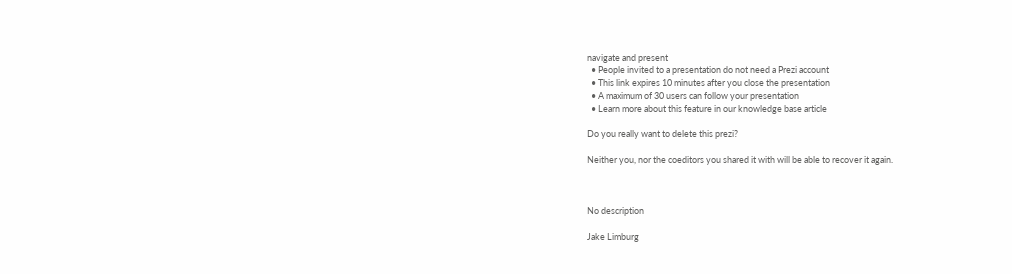navigate and present
  • People invited to a presentation do not need a Prezi account
  • This link expires 10 minutes after you close the presentation
  • A maximum of 30 users can follow your presentation
  • Learn more about this feature in our knowledge base article

Do you really want to delete this prezi?

Neither you, nor the coeditors you shared it with will be able to recover it again.



No description

Jake Limburg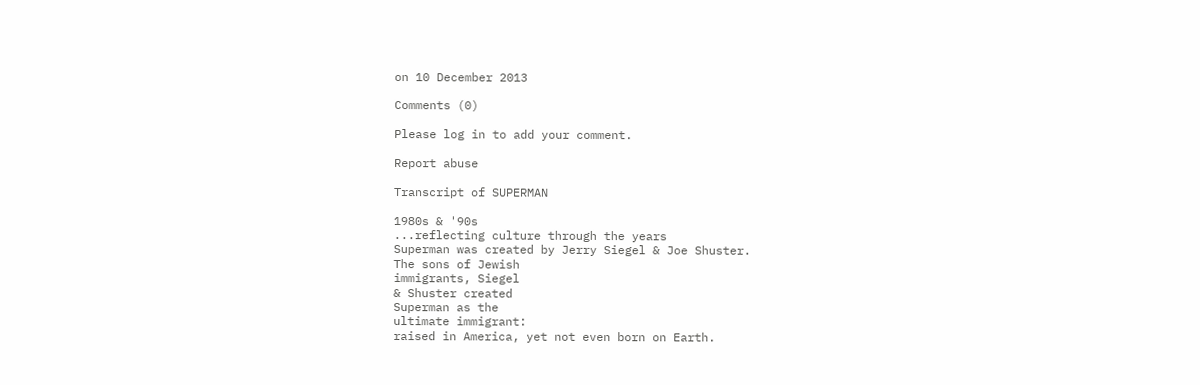on 10 December 2013

Comments (0)

Please log in to add your comment.

Report abuse

Transcript of SUPERMAN

1980s & '90s
...reflecting culture through the years
Superman was created by Jerry Siegel & Joe Shuster.
The sons of Jewish
immigrants, Siegel
& Shuster created
Superman as the
ultimate immigrant:
raised in America, yet not even born on Earth.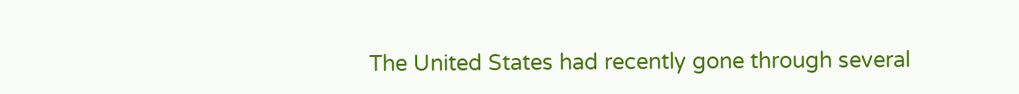The United States had recently gone through several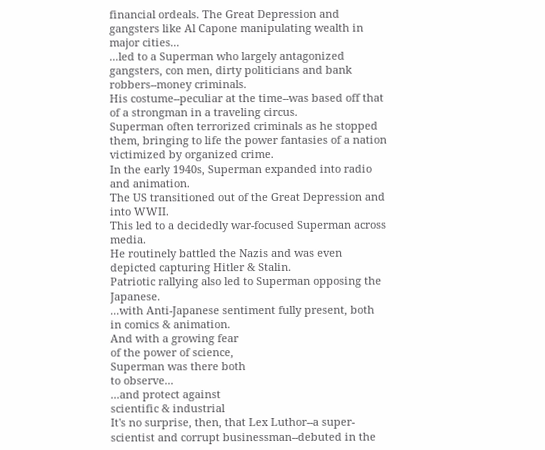financial ordeals. The Great Depression and gangsters like Al Capone manipulating wealth in major cities...
...led to a Superman who largely antagonized gangsters, con men, dirty politicians and bank robbers--money criminals.
His costume--peculiar at the time--was based off that of a strongman in a traveling circus.
Superman often terrorized criminals as he stopped them, bringing to life the power fantasies of a nation victimized by organized crime.
In the early 1940s, Superman expanded into radio and animation.
The US transitioned out of the Great Depression and into WWII.
This led to a decidedly war-focused Superman across media.
He routinely battled the Nazis and was even depicted capturing Hitler & Stalin.
Patriotic rallying also led to Superman opposing the Japanese.
...with Anti-Japanese sentiment fully present, both in comics & animation.
And with a growing fear
of the power of science,
Superman was there both
to observe...
...and protect against
scientific & industrial
It's no surprise, then, that Lex Luthor--a super-scientist and corrupt businessman--debuted in the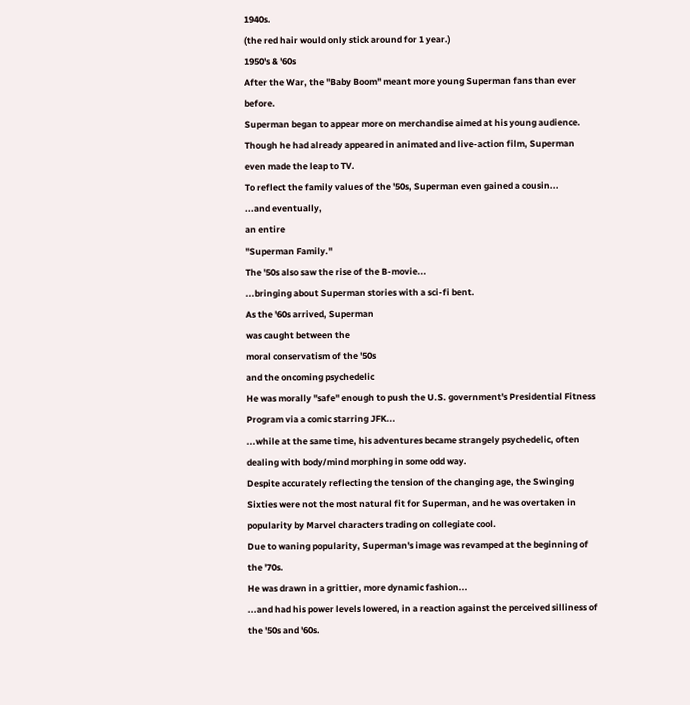1940s.
(the red hair would only stick around for 1 year.)
1950's & '60s
After the War, the "Baby Boom" meant more young Superman fans than ever before.
Superman began to appear more on merchandise aimed at his young audience.
Though he had already appeared in animated and live-action film, Superman even made the leap to TV.
To reflect the family values of the '50s, Superman even gained a cousin...
...and eventually,
an entire
"Superman Family."
The '50s also saw the rise of the B-movie...
...bringing about Superman stories with a sci-fi bent.
As the '60s arrived, Superman
was caught between the
moral conservatism of the '50s
and the oncoming psychedelic
He was morally "safe" enough to push the U.S. government's Presidential Fitness Program via a comic starring JFK...
...while at the same time, his adventures became strangely psychedelic, often dealing with body/mind morphing in some odd way.
Despite accurately reflecting the tension of the changing age, the Swinging Sixties were not the most natural fit for Superman, and he was overtaken in popularity by Marvel characters trading on collegiate cool.
Due to waning popularity, Superman's image was revamped at the beginning of the '70s.
He was drawn in a grittier, more dynamic fashion...
...and had his power levels lowered, in a reaction against the perceived silliness of the '50s and '60s.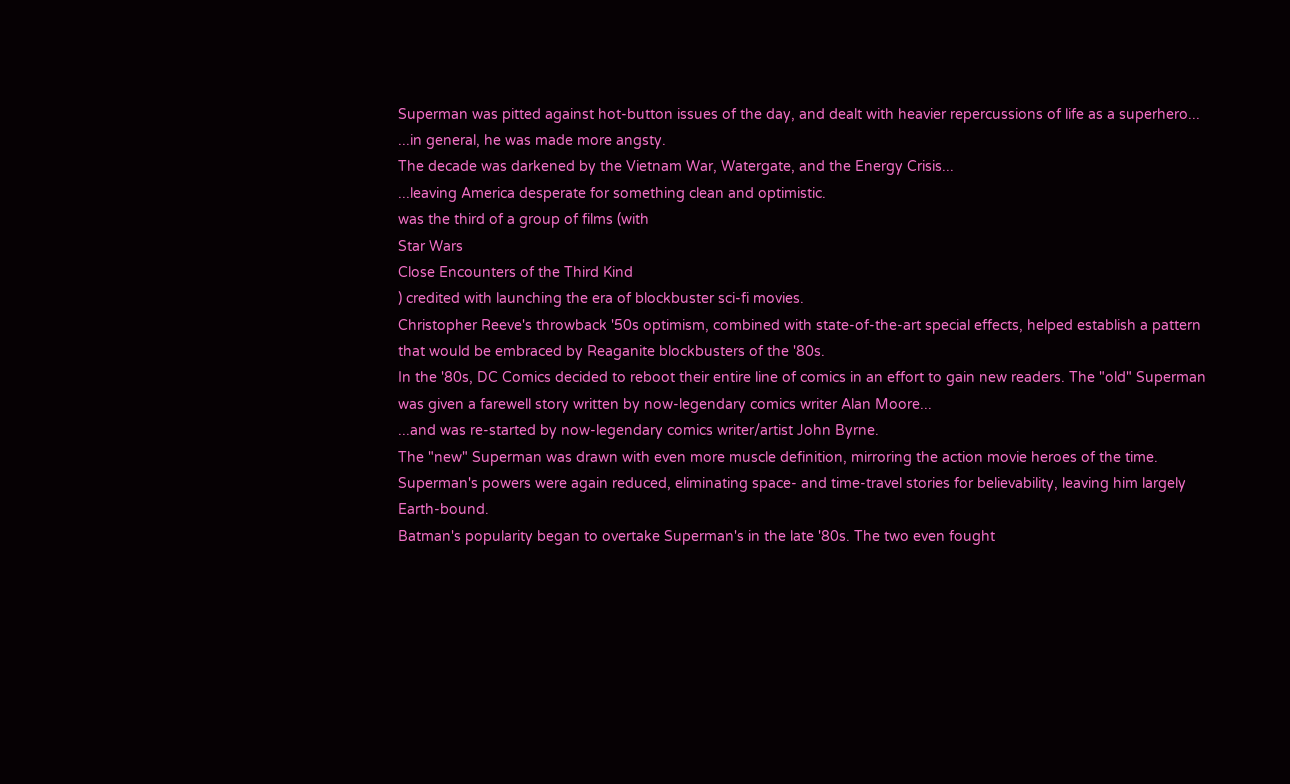Superman was pitted against hot-button issues of the day, and dealt with heavier repercussions of life as a superhero...
...in general, he was made more angsty.
The decade was darkened by the Vietnam War, Watergate, and the Energy Crisis...
...leaving America desperate for something clean and optimistic.
was the third of a group of films (with
Star Wars
Close Encounters of the Third Kind
) credited with launching the era of blockbuster sci-fi movies.
Christopher Reeve's throwback '50s optimism, combined with state-of-the-art special effects, helped establish a pattern that would be embraced by Reaganite blockbusters of the '80s.
In the '80s, DC Comics decided to reboot their entire line of comics in an effort to gain new readers. The "old" Superman was given a farewell story written by now-legendary comics writer Alan Moore...
...and was re-started by now-legendary comics writer/artist John Byrne.
The "new" Superman was drawn with even more muscle definition, mirroring the action movie heroes of the time.
Superman's powers were again reduced, eliminating space- and time-travel stories for believability, leaving him largely Earth-bound.
Batman's popularity began to overtake Superman's in the late '80s. The two even fought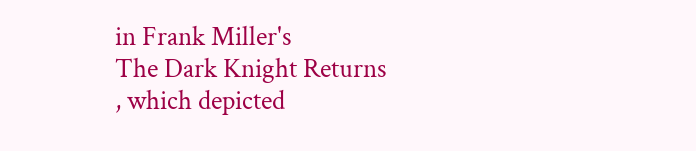in Frank Miller's
The Dark Knight Returns
, which depicted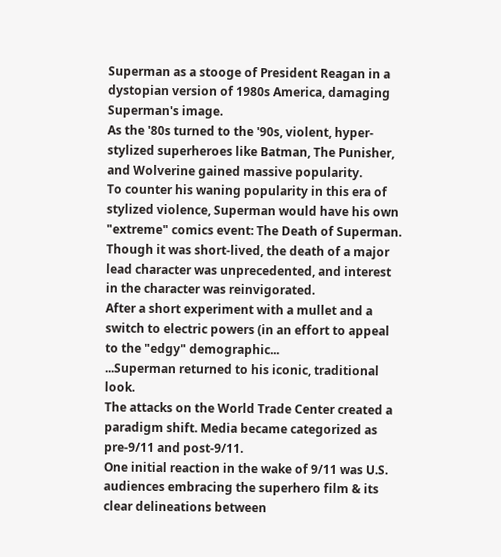Superman as a stooge of President Reagan in a dystopian version of 1980s America, damaging Superman's image.
As the '80s turned to the '90s, violent, hyper-stylized superheroes like Batman, The Punisher, and Wolverine gained massive popularity.
To counter his waning popularity in this era of stylized violence, Superman would have his own "extreme" comics event: The Death of Superman.
Though it was short-lived, the death of a major lead character was unprecedented, and interest in the character was reinvigorated.
After a short experiment with a mullet and a switch to electric powers (in an effort to appeal to the "edgy" demographic...
...Superman returned to his iconic, traditional look.
The attacks on the World Trade Center created a paradigm shift. Media became categorized as pre-9/11 and post-9/11.
One initial reaction in the wake of 9/11 was U.S. audiences embracing the superhero film & its clear delineations between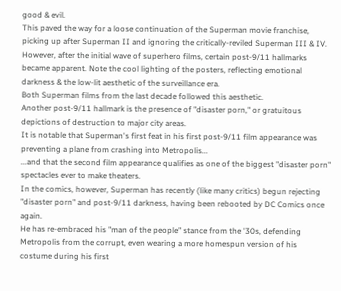good & evil.
This paved the way for a loose continuation of the Superman movie franchise, picking up after Superman II and ignoring the critically-reviled Superman III & IV.
However, after the initial wave of superhero films, certain post-9/11 hallmarks became apparent. Note the cool lighting of the posters, reflecting emotional darkness & the low-lit aesthetic of the surveillance era.
Both Superman films from the last decade followed this aesthetic.
Another post-9/11 hallmark is the presence of "disaster porn," or gratuitous depictions of destruction to major city areas.
It is notable that Superman's first feat in his first post-9/11 film appearance was preventing a plane from crashing into Metropolis...
...and that the second film appearance qualifies as one of the biggest "disaster porn" spectacles ever to make theaters.
In the comics, however, Superman has recently (like many critics) begun rejecting "disaster porn" and post-9/11 darkness, having been rebooted by DC Comics once again.
He has re-embraced his "man of the people" stance from the '30s, defending Metropolis from the corrupt, even wearing a more homespun version of his costume during his first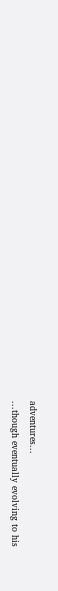adventures...
...though eventually evolving to his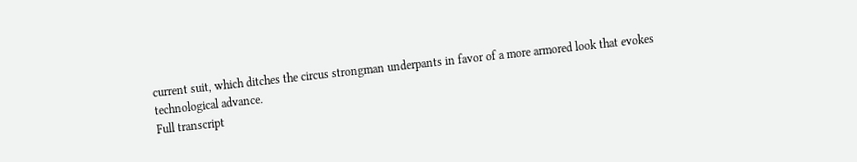current suit, which ditches the circus strongman underpants in favor of a more armored look that evokes technological advance.
Full transcript